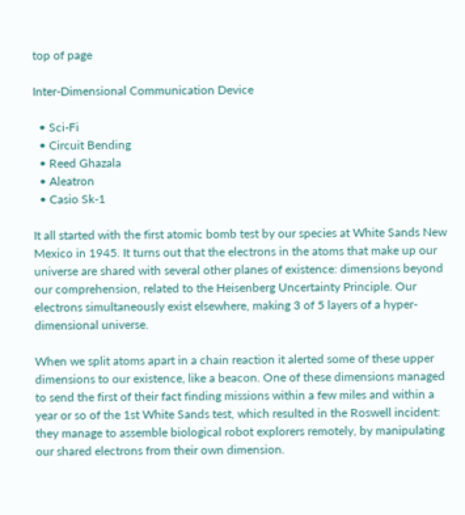top of page

Inter-Dimensional Communication Device

  • Sci-Fi
  • Circuit Bending
  • Reed Ghazala
  • Aleatron
  • Casio Sk-1

It all started with the first atomic bomb test by our species at White Sands New Mexico in 1945. It turns out that the electrons in the atoms that make up our universe are shared with several other planes of existence: dimensions beyond our comprehension, related to the Heisenberg Uncertainty Principle. Our electrons simultaneously exist elsewhere, making 3 of 5 layers of a hyper-dimensional universe.

When we split atoms apart in a chain reaction it alerted some of these upper dimensions to our existence, like a beacon. One of these dimensions managed to send the first of their fact finding missions within a few miles and within a year or so of the 1st White Sands test, which resulted in the Roswell incident: they manage to assemble biological robot explorers remotely, by manipulating our shared electrons from their own dimension.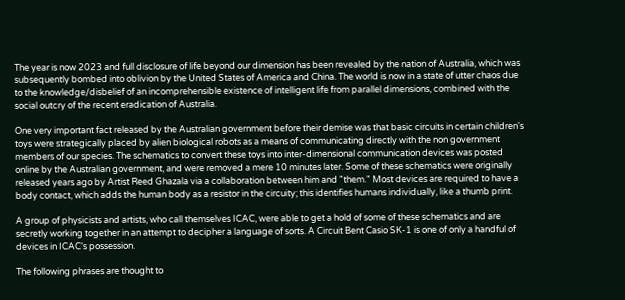The year is now 2023 and full disclosure of life beyond our dimension has been revealed by the nation of Australia, which was subsequently bombed into oblivion by the United States of America and China. The world is now in a state of utter chaos due to the knowledge/disbelief of an incomprehensible existence of intelligent life from parallel dimensions, combined with the social outcry of the recent eradication of Australia.

One very important fact released by the Australian government before their demise was that basic circuits in certain children's toys were strategically placed by alien biological robots as a means of communicating directly with the non government members of our species. The schematics to convert these toys into inter-dimensional communication devices was posted online by the Australian government, and were removed a mere 10 minutes later. Some of these schematics were originally released years ago by Artist Reed Ghazala via a collaboration between him and "them." Most devices are required to have a body contact, which adds the human body as a resistor in the circuity; this identifies humans individually, like a thumb print.

A group of physicists and artists, who call themselves ICAC, were able to get a hold of some of these schematics and are secretly working together in an attempt to decipher a language of sorts. A Circuit Bent Casio SK-1 is one of only a handful of devices in ICAC's possession.

The following phrases are thought to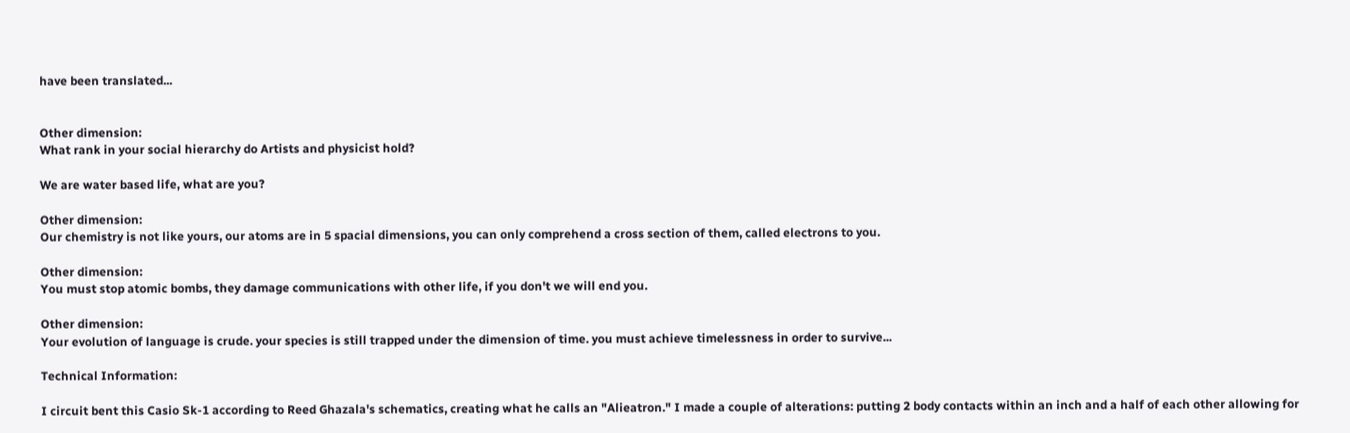have been translated...


Other dimension:
What rank in your social hierarchy do Artists and physicist hold?

We are water based life, what are you?

Other dimension:
Our chemistry is not like yours, our atoms are in 5 spacial dimensions, you can only comprehend a cross section of them, called electrons to you.

Other dimension:
You must stop atomic bombs, they damage communications with other life, if you don't we will end you.

Other dimension:
Your evolution of language is crude. your species is still trapped under the dimension of time. you must achieve timelessness in order to survive...

Technical Information:

I circuit bent this Casio Sk-1 according to Reed Ghazala's schematics, creating what he calls an "Alieatron." I made a couple of alterations: putting 2 body contacts within an inch and a half of each other allowing for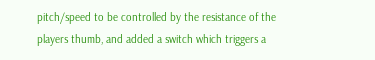pitch/speed to be controlled by the resistance of the players thumb, and added a switch which triggers a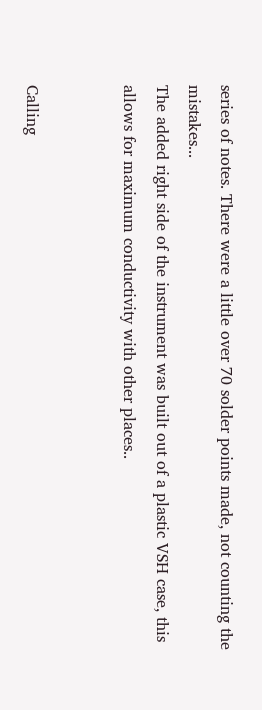series of notes. There were a little over 70 solder points made, not counting the mistakes...
The added right side of the instrument was built out of a plastic VSH case, this allows for maximum conductivity with other places..


Calling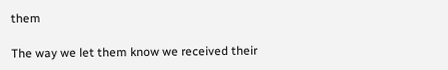them

The way we let them know we received their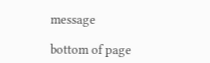message

bottom of page